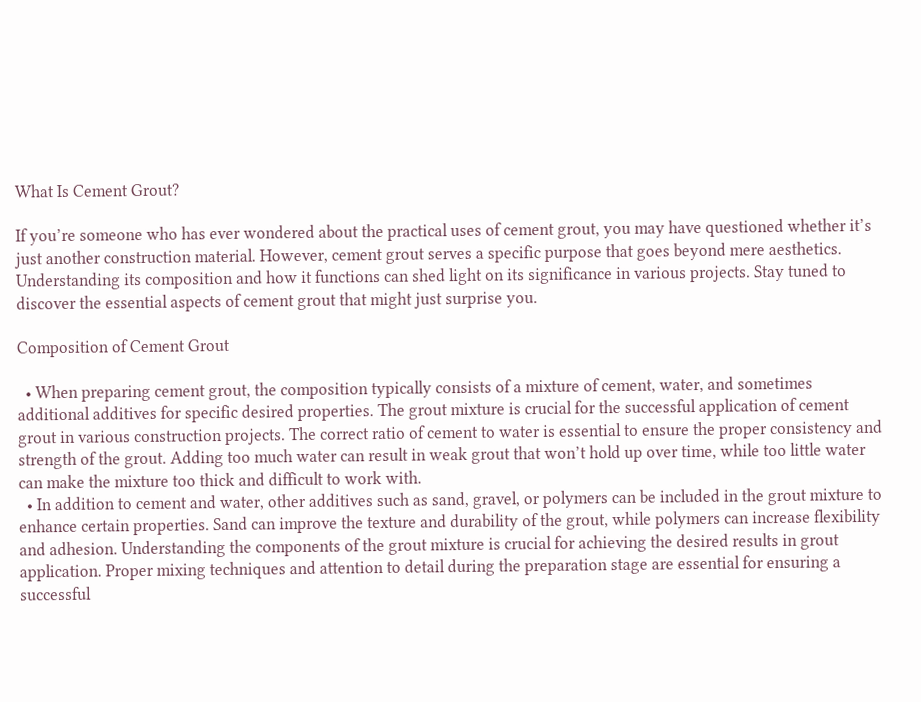What Is Cement Grout?

If you’re someone who has ever wondered about the practical uses of cement grout, you may have questioned whether it’s just another construction material. However, cement grout serves a specific purpose that goes beyond mere aesthetics. Understanding its composition and how it functions can shed light on its significance in various projects. Stay tuned to discover the essential aspects of cement grout that might just surprise you.

Composition of Cement Grout

  • When preparing cement grout, the composition typically consists of a mixture of cement, water, and sometimes additional additives for specific desired properties. The grout mixture is crucial for the successful application of cement grout in various construction projects. The correct ratio of cement to water is essential to ensure the proper consistency and strength of the grout. Adding too much water can result in weak grout that won’t hold up over time, while too little water can make the mixture too thick and difficult to work with.
  • In addition to cement and water, other additives such as sand, gravel, or polymers can be included in the grout mixture to enhance certain properties. Sand can improve the texture and durability of the grout, while polymers can increase flexibility and adhesion. Understanding the components of the grout mixture is crucial for achieving the desired results in grout application. Proper mixing techniques and attention to detail during the preparation stage are essential for ensuring a successful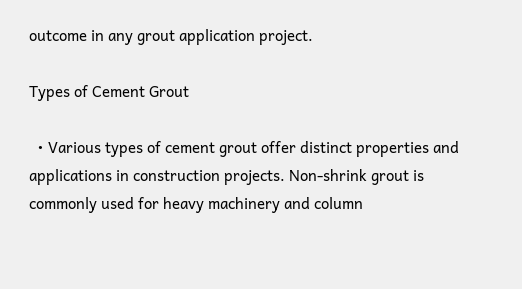outcome in any grout application project.

Types of Cement Grout

  • Various types of cement grout offer distinct properties and applications in construction projects. Non-shrink grout is commonly used for heavy machinery and column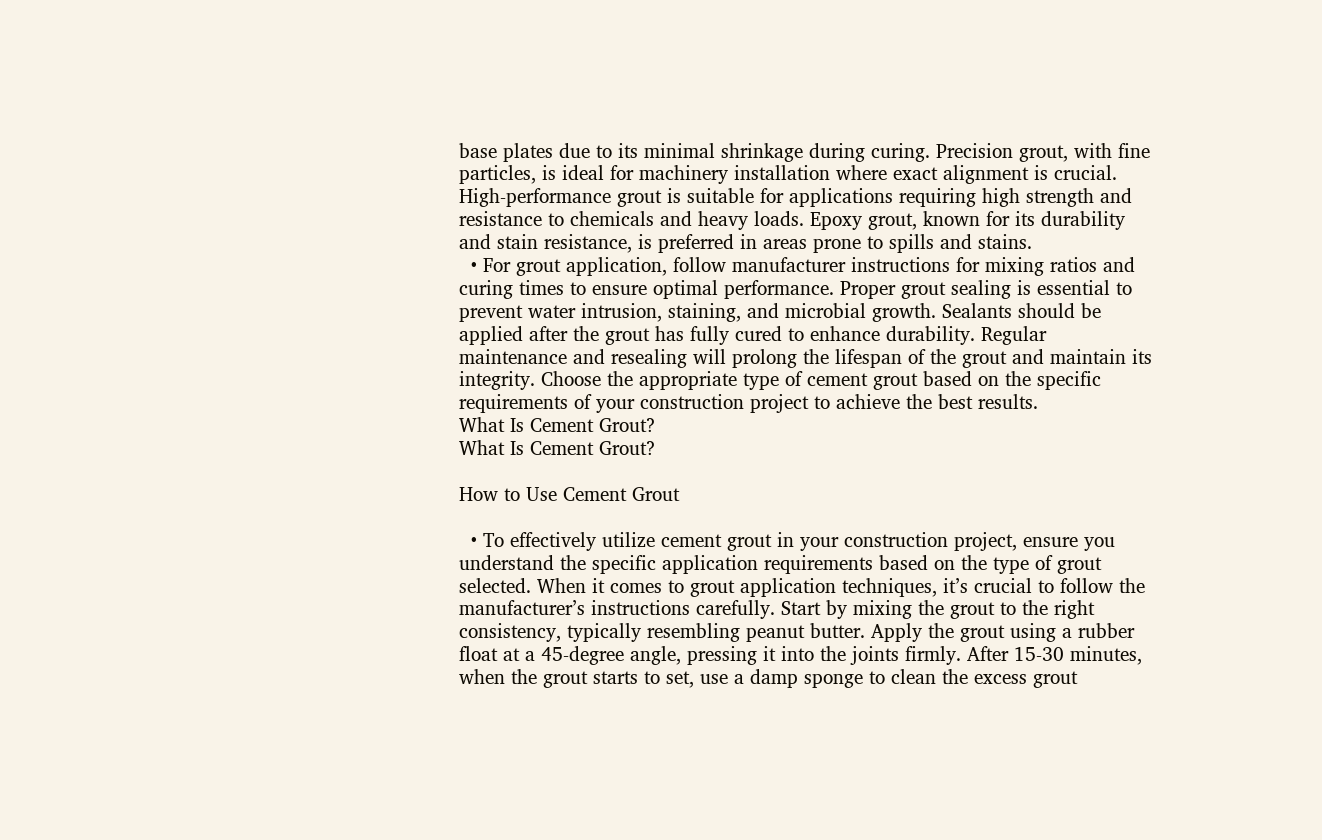base plates due to its minimal shrinkage during curing. Precision grout, with fine particles, is ideal for machinery installation where exact alignment is crucial. High-performance grout is suitable for applications requiring high strength and resistance to chemicals and heavy loads. Epoxy grout, known for its durability and stain resistance, is preferred in areas prone to spills and stains.
  • For grout application, follow manufacturer instructions for mixing ratios and curing times to ensure optimal performance. Proper grout sealing is essential to prevent water intrusion, staining, and microbial growth. Sealants should be applied after the grout has fully cured to enhance durability. Regular maintenance and resealing will prolong the lifespan of the grout and maintain its integrity. Choose the appropriate type of cement grout based on the specific requirements of your construction project to achieve the best results.
What Is Cement Grout?
What Is Cement Grout?

How to Use Cement Grout

  • To effectively utilize cement grout in your construction project, ensure you understand the specific application requirements based on the type of grout selected. When it comes to grout application techniques, it’s crucial to follow the manufacturer’s instructions carefully. Start by mixing the grout to the right consistency, typically resembling peanut butter. Apply the grout using a rubber float at a 45-degree angle, pressing it into the joints firmly. After 15-30 minutes, when the grout starts to set, use a damp sponge to clean the excess grout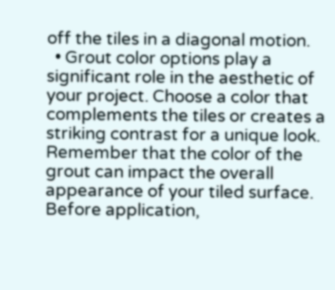off the tiles in a diagonal motion.
  • Grout color options play a significant role in the aesthetic of your project. Choose a color that complements the tiles or creates a striking contrast for a unique look. Remember that the color of the grout can impact the overall appearance of your tiled surface. Before application,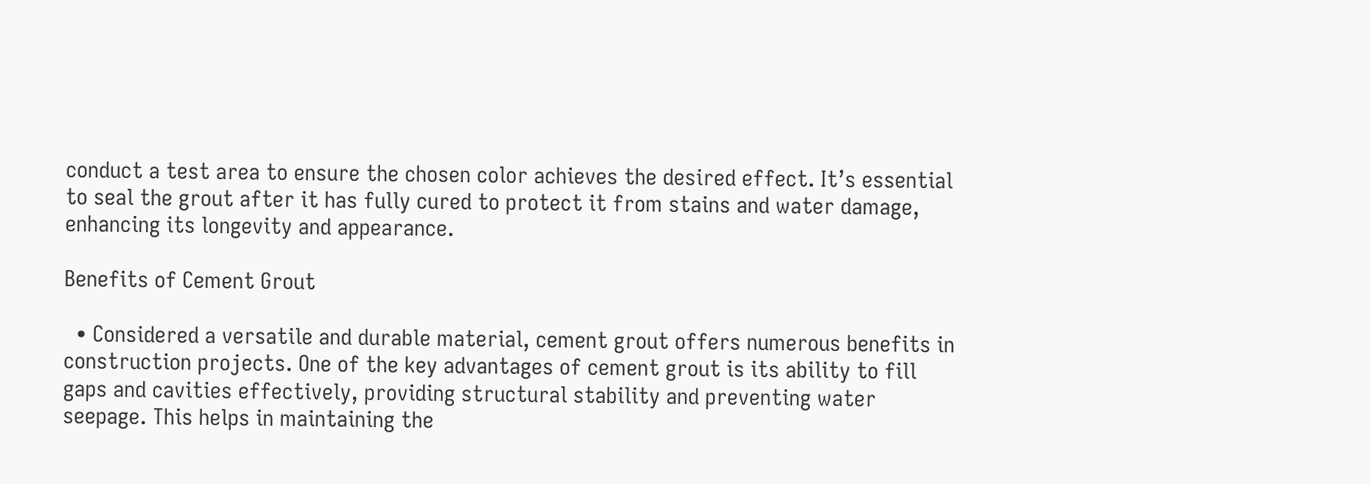conduct a test area to ensure the chosen color achieves the desired effect. It’s essential to seal the grout after it has fully cured to protect it from stains and water damage, enhancing its longevity and appearance.

Benefits of Cement Grout

  • Considered a versatile and durable material, cement grout offers numerous benefits in construction projects. One of the key advantages of cement grout is its ability to fill gaps and cavities effectively, providing structural stability and preventing water seepage. This helps in maintaining the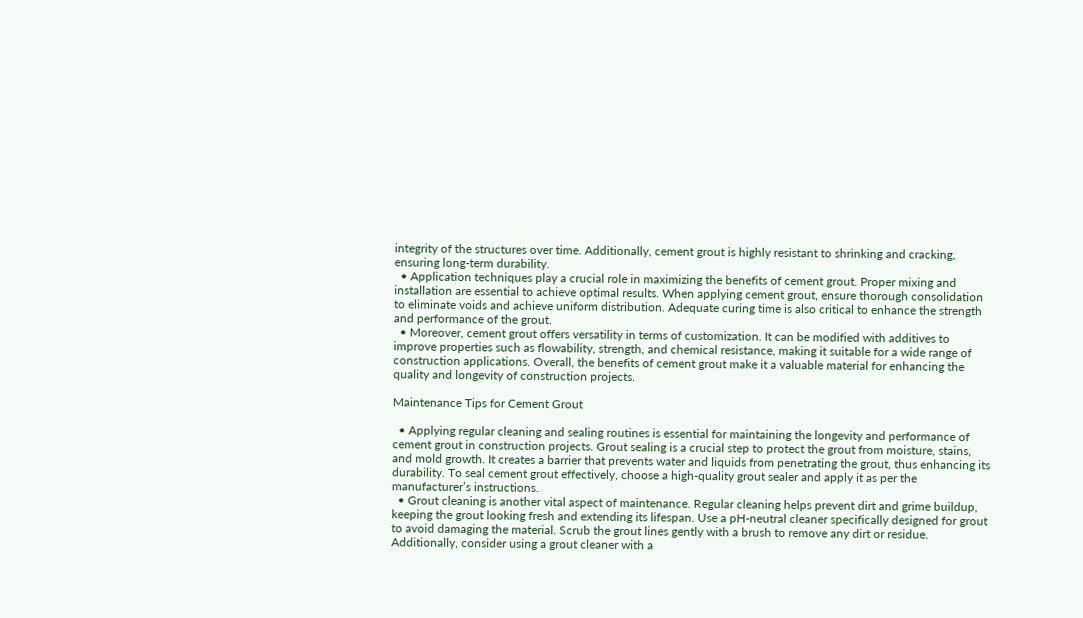integrity of the structures over time. Additionally, cement grout is highly resistant to shrinking and cracking, ensuring long-term durability.
  • Application techniques play a crucial role in maximizing the benefits of cement grout. Proper mixing and installation are essential to achieve optimal results. When applying cement grout, ensure thorough consolidation to eliminate voids and achieve uniform distribution. Adequate curing time is also critical to enhance the strength and performance of the grout.
  • Moreover, cement grout offers versatility in terms of customization. It can be modified with additives to improve properties such as flowability, strength, and chemical resistance, making it suitable for a wide range of construction applications. Overall, the benefits of cement grout make it a valuable material for enhancing the quality and longevity of construction projects.

Maintenance Tips for Cement Grout

  • Applying regular cleaning and sealing routines is essential for maintaining the longevity and performance of cement grout in construction projects. Grout sealing is a crucial step to protect the grout from moisture, stains, and mold growth. It creates a barrier that prevents water and liquids from penetrating the grout, thus enhancing its durability. To seal cement grout effectively, choose a high-quality grout sealer and apply it as per the manufacturer’s instructions.
  • Grout cleaning is another vital aspect of maintenance. Regular cleaning helps prevent dirt and grime buildup, keeping the grout looking fresh and extending its lifespan. Use a pH-neutral cleaner specifically designed for grout to avoid damaging the material. Scrub the grout lines gently with a brush to remove any dirt or residue. Additionally, consider using a grout cleaner with a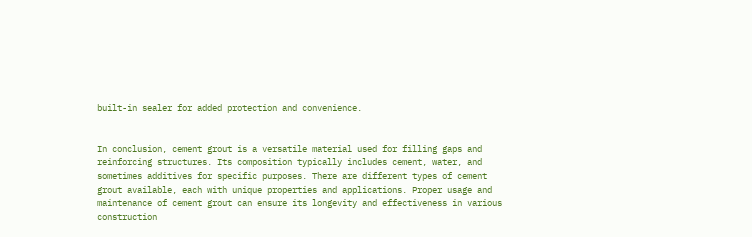built-in sealer for added protection and convenience.


In conclusion, cement grout is a versatile material used for filling gaps and reinforcing structures. Its composition typically includes cement, water, and sometimes additives for specific purposes. There are different types of cement grout available, each with unique properties and applications. Proper usage and maintenance of cement grout can ensure its longevity and effectiveness in various construction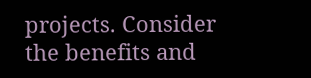projects. Consider the benefits and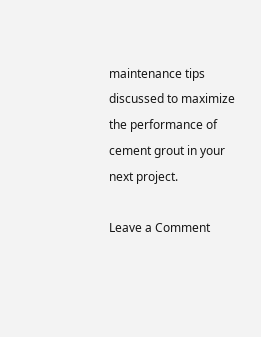maintenance tips discussed to maximize the performance of cement grout in your next project.

Leave a Comment